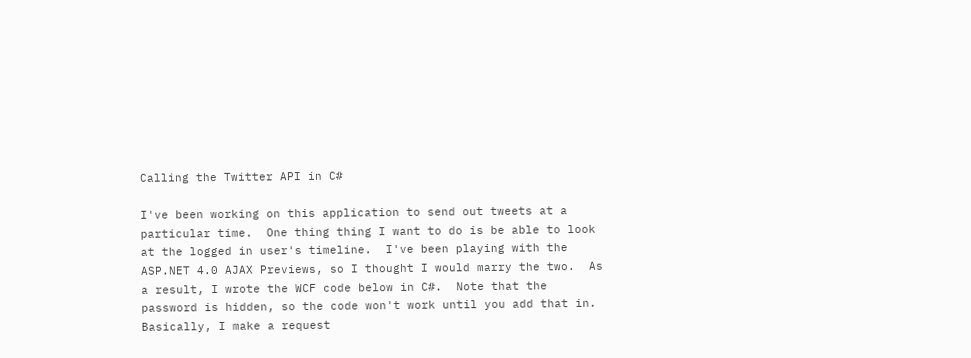Calling the Twitter API in C#

I've been working on this application to send out tweets at a particular time.  One thing thing I want to do is be able to look at the logged in user's timeline.  I've been playing with the ASP.NET 4.0 AJAX Previews, so I thought I would marry the two.  As a result, I wrote the WCF code below in C#.  Note that the password is hidden, so the code won't work until you add that in.  Basically, I make a request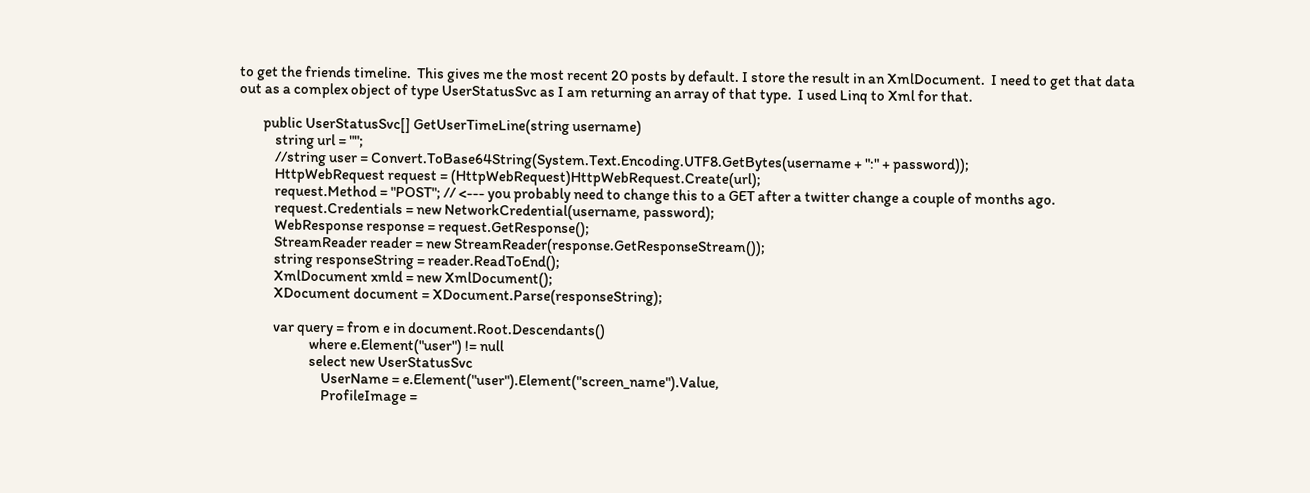to get the friends timeline.  This gives me the most recent 20 posts by default. I store the result in an XmlDocument.  I need to get that data out as a complex object of type UserStatusSvc as I am returning an array of that type.  I used Linq to Xml for that.

        public UserStatusSvc[] GetUserTimeLine(string username)
            string url = "";
            //string user = Convert.ToBase64String(System.Text.Encoding.UTF8.GetBytes(username + ":" + password));
            HttpWebRequest request = (HttpWebRequest)HttpWebRequest.Create(url);
            request.Method = "POST"; // <--- you probably need to change this to a GET after a twitter change a couple of months ago.
            request.Credentials = new NetworkCredential(username, password);
            WebResponse response = request.GetResponse();
            StreamReader reader = new StreamReader(response.GetResponseStream());
            string responseString = reader.ReadToEnd();
            XmlDocument xmld = new XmlDocument();
            XDocument document = XDocument.Parse(responseString);

            var query = from e in document.Root.Descendants()
                        where e.Element("user") != null
                        select new UserStatusSvc
                            UserName = e.Element("user").Element("screen_name").Value,
                            ProfileImage =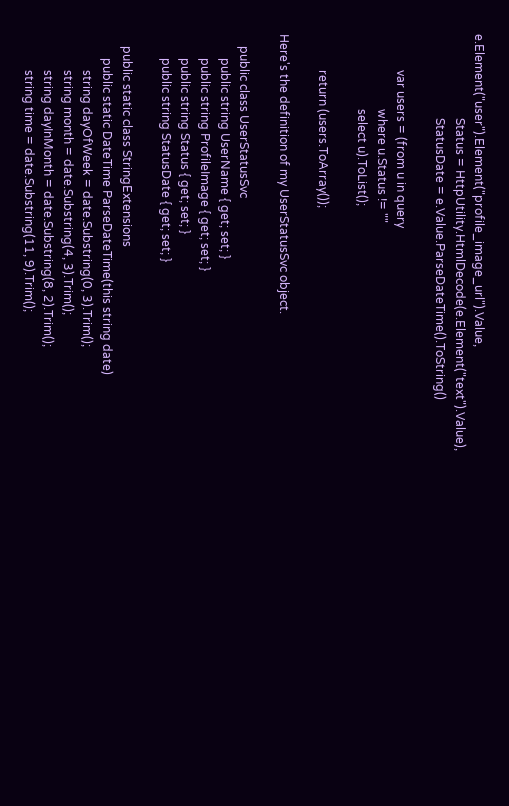e.Element("user").Element("profile_image_url").Value,
                            Status = HttpUtility.HtmlDecode(e.Element("text").Value),
                            StatusDate = e.Value.ParseDateTime().ToString()

            var users = (from u in query
                         where u.Status != ""
                         select u).ToList();

            return (users.ToArray());

Here's the definition of my UserStatusSvc object.

    public class UserStatusSvc
        public string UserName { get; set; }
        public string ProfileImage { get; set; }
        public string Status { get; set; }
        public string StatusDate { get; set; }

    public static class StringExtensions
        public static DateTime ParseDateTime(this string date)
            string dayOfWeek = date.Substring(0, 3).Trim();
            string month = date.Substring(4, 3).Trim();
            string dayInMonth = date.Substring(8, 2).Trim();
            string time = date.Substring(11, 9).Trim();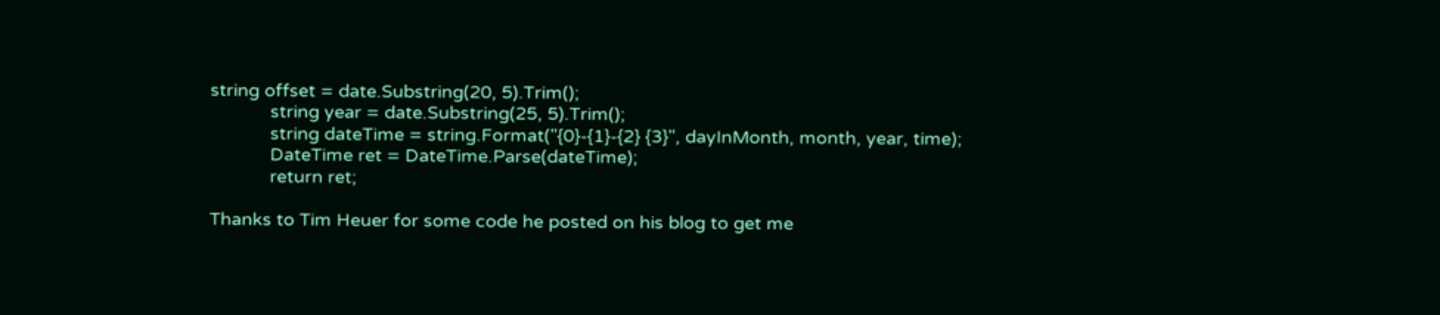string offset = date.Substring(20, 5).Trim();
            string year = date.Substring(25, 5).Trim();
            string dateTime = string.Format("{0}-{1}-{2} {3}", dayInMonth, month, year, time);
            DateTime ret = DateTime.Parse(dateTime);
            return ret;

Thanks to Tim Heuer for some code he posted on his blog to get me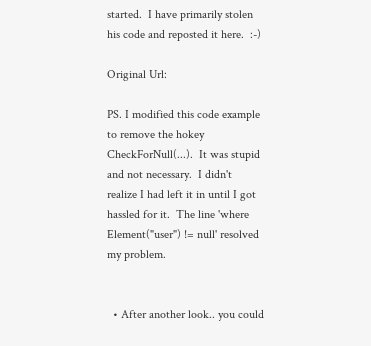started.  I have primarily stolen his code and reposted it here.  :-)

Original Url:

PS. I modified this code example to remove the hokey CheckForNull(...).  It was stupid and not necessary.  I didn't realize I had left it in until I got hassled for it.  The line 'where Element("user") != null' resolved my problem.


  • After another look.. you could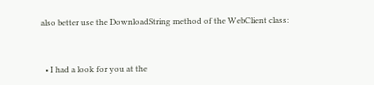also better use the DownloadString method of the WebClient class:



  • I had a look for you at the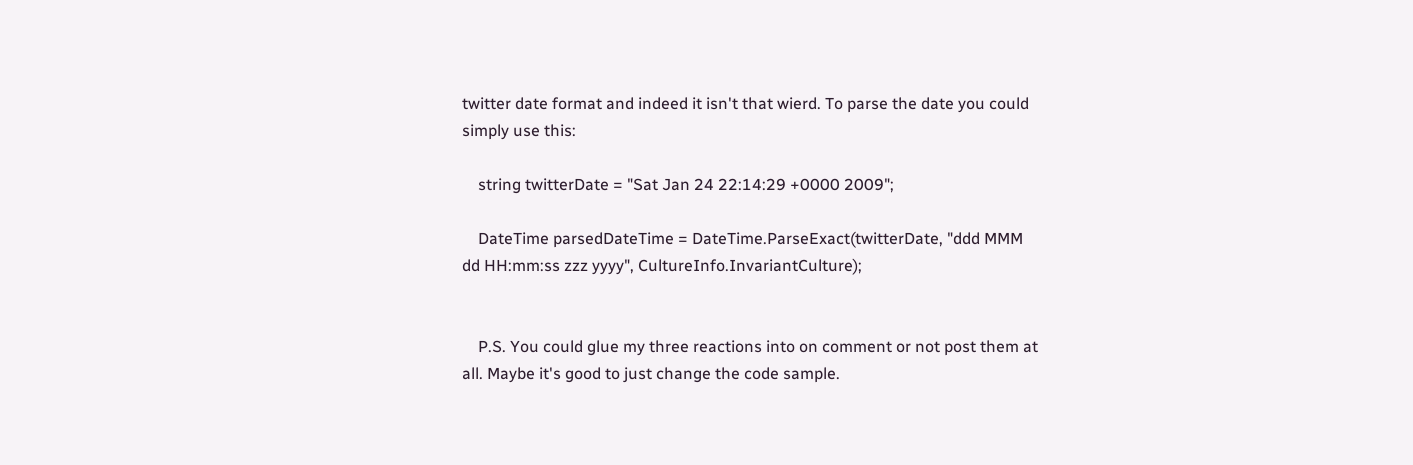twitter date format and indeed it isn't that wierd. To parse the date you could simply use this:

    string twitterDate = "Sat Jan 24 22:14:29 +0000 2009";

    DateTime parsedDateTime = DateTime.ParseExact(twitterDate, "ddd MMM dd HH:mm:ss zzz yyyy", CultureInfo.InvariantCulture);


    P.S. You could glue my three reactions into on comment or not post them at all. Maybe it's good to just change the code sample.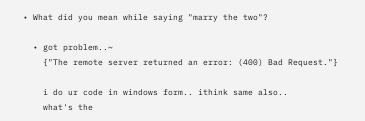• What did you mean while saying "marry the two"?

  • got problem..~
    {"The remote server returned an error: (400) Bad Request."}

    i do ur code in windows form.. ithink same also..
    what's the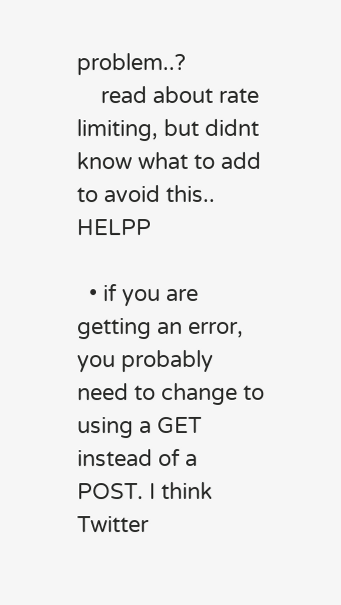problem..?
    read about rate limiting, but didnt know what to add to avoid this.. HELPP

  • if you are getting an error, you probably need to change to using a GET instead of a POST. I think Twitter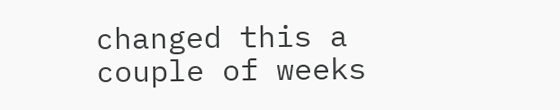changed this a couple of weeks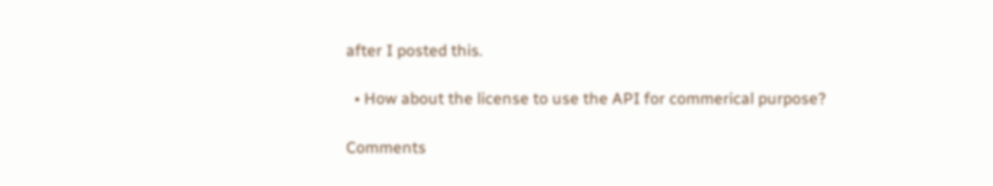after I posted this.

  • How about the license to use the API for commerical purpose?

Comments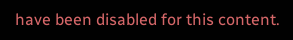have been disabled for this content.